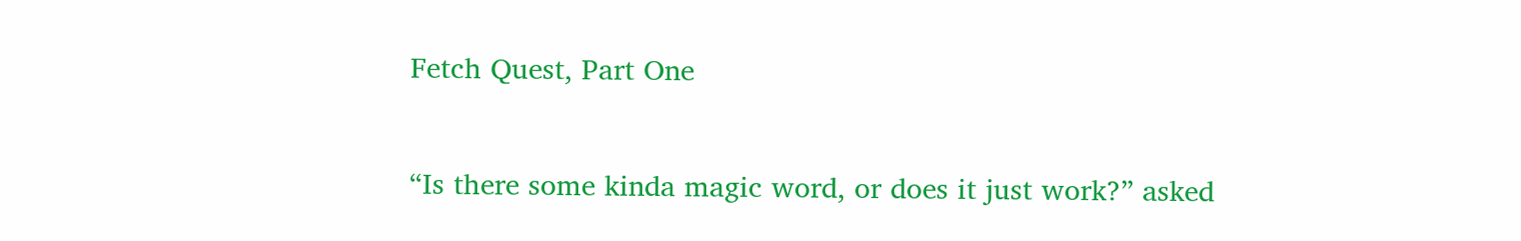Fetch Quest, Part One

“Is there some kinda magic word, or does it just work?” asked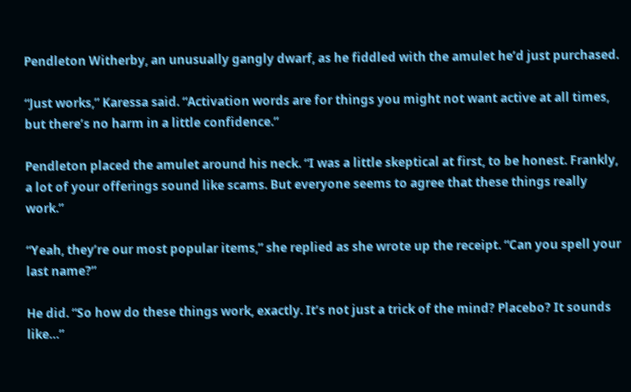Pendleton Witherby, an unusually gangly dwarf, as he fiddled with the amulet he’d just purchased.

“Just works,” Karessa said. “Activation words are for things you might not want active at all times, but there’s no harm in a little confidence.”

Pendleton placed the amulet around his neck. “I was a little skeptical at first, to be honest. Frankly, a lot of your offerings sound like scams. But everyone seems to agree that these things really work.”

“Yeah, they’re our most popular items,” she replied as she wrote up the receipt. “Can you spell your last name?”

He did. “So how do these things work, exactly. It’s not just a trick of the mind? Placebo? It sounds like…”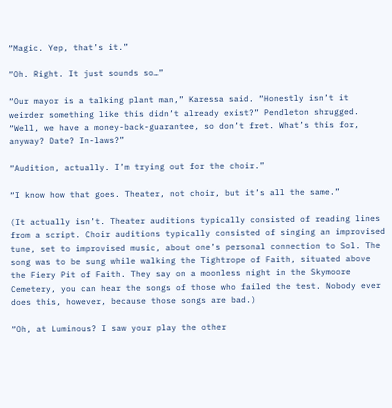“Magic. Yep, that’s it.”

“Oh. Right. It just sounds so…”

“Our mayor is a talking plant man,” Karessa said. “Honestly isn’t it weirder something like this didn’t already exist?” Pendleton shrugged. “Well, we have a money-back-guarantee, so don’t fret. What’s this for, anyway? Date? In-laws?”

“Audition, actually. I’m trying out for the choir.”

“I know how that goes. Theater, not choir, but it’s all the same.”

(It actually isn’t. Theater auditions typically consisted of reading lines from a script. Choir auditions typically consisted of singing an improvised tune, set to improvised music, about one’s personal connection to Sol. The song was to be sung while walking the Tightrope of Faith, situated above the Fiery Pit of Faith. They say on a moonless night in the Skymoore Cemetery, you can hear the songs of those who failed the test. Nobody ever does this, however, because those songs are bad.)

“Oh, at Luminous? I saw your play the other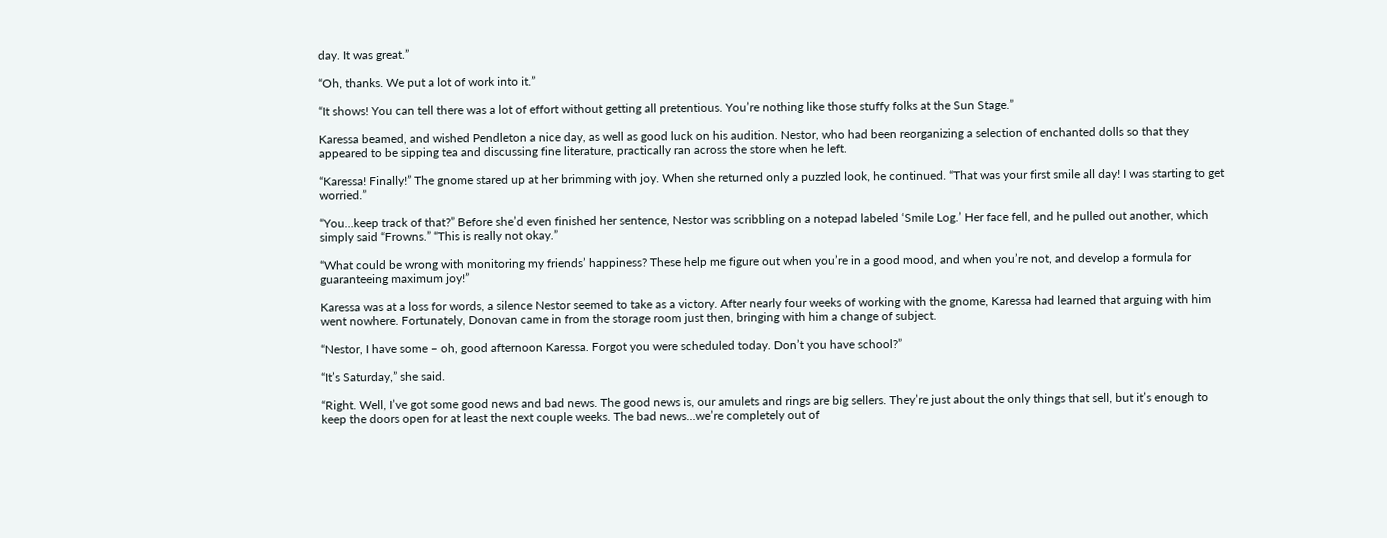day. It was great.”

“Oh, thanks. We put a lot of work into it.”

“It shows! You can tell there was a lot of effort without getting all pretentious. You’re nothing like those stuffy folks at the Sun Stage.”

Karessa beamed, and wished Pendleton a nice day, as well as good luck on his audition. Nestor, who had been reorganizing a selection of enchanted dolls so that they appeared to be sipping tea and discussing fine literature, practically ran across the store when he left.

“Karessa! Finally!” The gnome stared up at her brimming with joy. When she returned only a puzzled look, he continued. “That was your first smile all day! I was starting to get worried.”

“You…keep track of that?” Before she’d even finished her sentence, Nestor was scribbling on a notepad labeled ‘Smile Log.’ Her face fell, and he pulled out another, which simply said “Frowns.” “This is really not okay.”

“What could be wrong with monitoring my friends’ happiness? These help me figure out when you’re in a good mood, and when you’re not, and develop a formula for guaranteeing maximum joy!”

Karessa was at a loss for words, a silence Nestor seemed to take as a victory. After nearly four weeks of working with the gnome, Karessa had learned that arguing with him went nowhere. Fortunately, Donovan came in from the storage room just then, bringing with him a change of subject.

“Nestor, I have some – oh, good afternoon Karessa. Forgot you were scheduled today. Don’t you have school?”

“It’s Saturday,” she said.

“Right. Well, I’ve got some good news and bad news. The good news is, our amulets and rings are big sellers. They’re just about the only things that sell, but it’s enough to keep the doors open for at least the next couple weeks. The bad news…we’re completely out of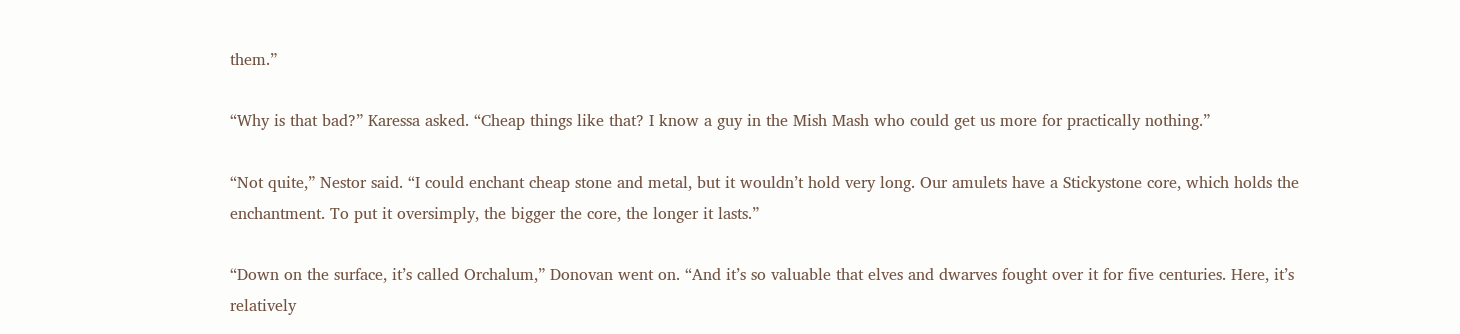them.”

“Why is that bad?” Karessa asked. “Cheap things like that? I know a guy in the Mish Mash who could get us more for practically nothing.”

“Not quite,” Nestor said. “I could enchant cheap stone and metal, but it wouldn’t hold very long. Our amulets have a Stickystone core, which holds the enchantment. To put it oversimply, the bigger the core, the longer it lasts.”

“Down on the surface, it’s called Orchalum,” Donovan went on. “And it’s so valuable that elves and dwarves fought over it for five centuries. Here, it’s relatively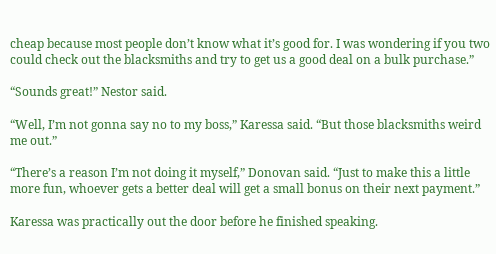cheap because most people don’t know what it’s good for. I was wondering if you two could check out the blacksmiths and try to get us a good deal on a bulk purchase.”

“Sounds great!” Nestor said.

“Well, I’m not gonna say no to my boss,” Karessa said. “But those blacksmiths weird me out.”

“There’s a reason I’m not doing it myself,” Donovan said. “Just to make this a little more fun, whoever gets a better deal will get a small bonus on their next payment.”

Karessa was practically out the door before he finished speaking.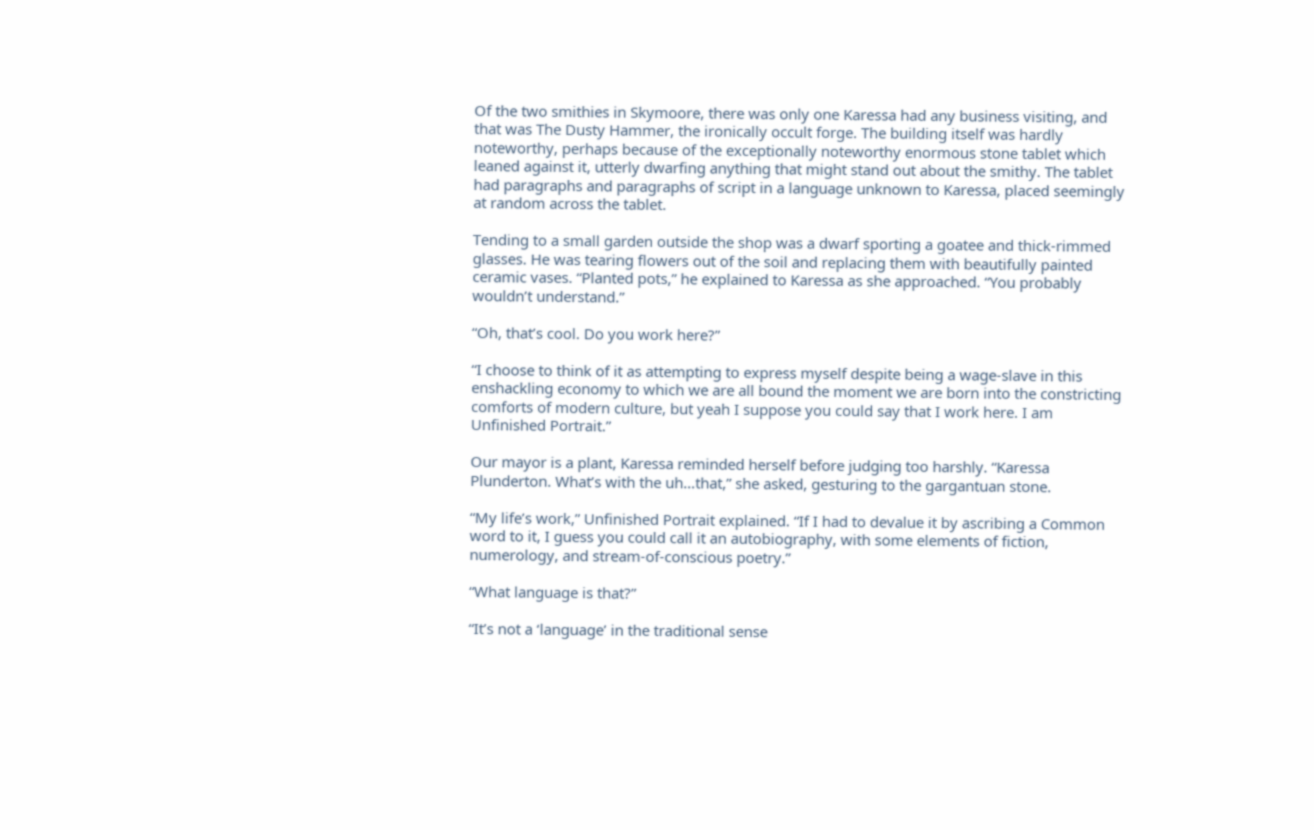Of the two smithies in Skymoore, there was only one Karessa had any business visiting, and that was The Dusty Hammer, the ironically occult forge. The building itself was hardly noteworthy, perhaps because of the exceptionally noteworthy enormous stone tablet which leaned against it, utterly dwarfing anything that might stand out about the smithy. The tablet had paragraphs and paragraphs of script in a language unknown to Karessa, placed seemingly at random across the tablet.

Tending to a small garden outside the shop was a dwarf sporting a goatee and thick-rimmed glasses. He was tearing flowers out of the soil and replacing them with beautifully painted ceramic vases. “Planted pots,” he explained to Karessa as she approached. “You probably wouldn’t understand.”

“Oh, that’s cool. Do you work here?”

“I choose to think of it as attempting to express myself despite being a wage-slave in this enshackling economy to which we are all bound the moment we are born into the constricting comforts of modern culture, but yeah I suppose you could say that I work here. I am Unfinished Portrait.”

Our mayor is a plant, Karessa reminded herself before judging too harshly. “Karessa Plunderton. What’s with the uh…that,” she asked, gesturing to the gargantuan stone.

“My life’s work,” Unfinished Portrait explained. “If I had to devalue it by ascribing a Common word to it, I guess you could call it an autobiography, with some elements of fiction, numerology, and stream-of-conscious poetry.”

“What language is that?”

“It’s not a ‘language’ in the traditional sense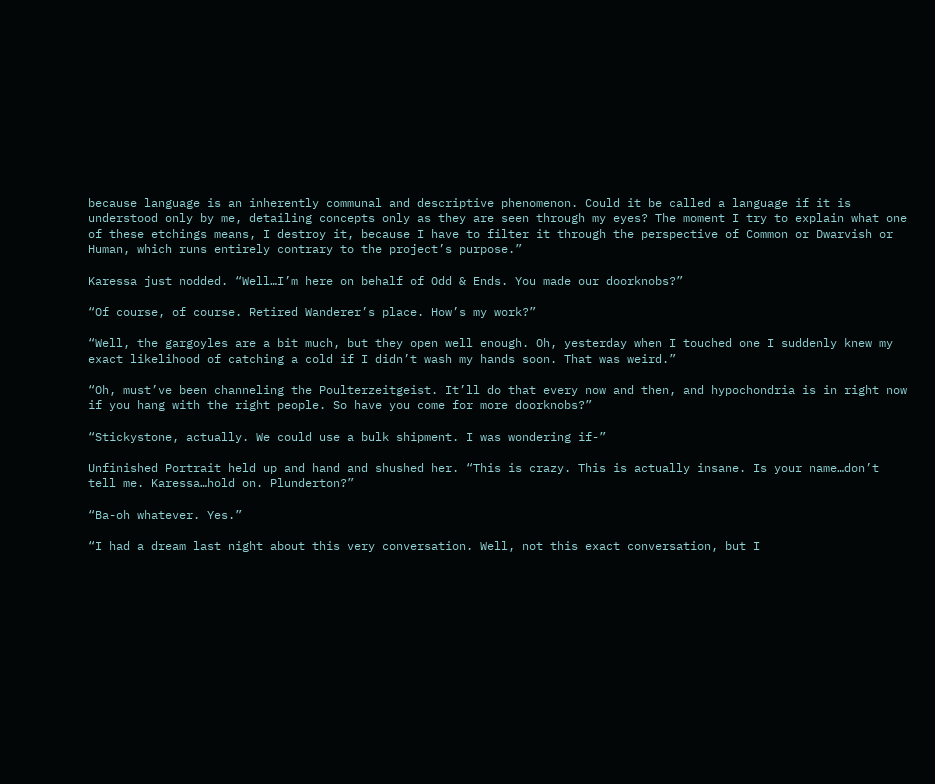because language is an inherently communal and descriptive phenomenon. Could it be called a language if it is understood only by me, detailing concepts only as they are seen through my eyes? The moment I try to explain what one of these etchings means, I destroy it, because I have to filter it through the perspective of Common or Dwarvish or Human, which runs entirely contrary to the project’s purpose.”

Karessa just nodded. “Well…I’m here on behalf of Odd & Ends. You made our doorknobs?”

“Of course, of course. Retired Wanderer’s place. How’s my work?”

“Well, the gargoyles are a bit much, but they open well enough. Oh, yesterday when I touched one I suddenly knew my exact likelihood of catching a cold if I didn’t wash my hands soon. That was weird.”

“Oh, must’ve been channeling the Poulterzeitgeist. It’ll do that every now and then, and hypochondria is in right now if you hang with the right people. So have you come for more doorknobs?”

“Stickystone, actually. We could use a bulk shipment. I was wondering if-”

Unfinished Portrait held up and hand and shushed her. “This is crazy. This is actually insane. Is your name…don’t tell me. Karessa…hold on. Plunderton?”

“Ba-oh whatever. Yes.”

“I had a dream last night about this very conversation. Well, not this exact conversation, but I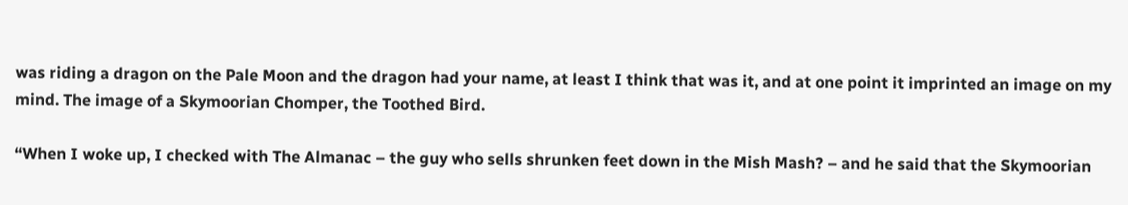was riding a dragon on the Pale Moon and the dragon had your name, at least I think that was it, and at one point it imprinted an image on my mind. The image of a Skymoorian Chomper, the Toothed Bird.

“When I woke up, I checked with The Almanac – the guy who sells shrunken feet down in the Mish Mash? – and he said that the Skymoorian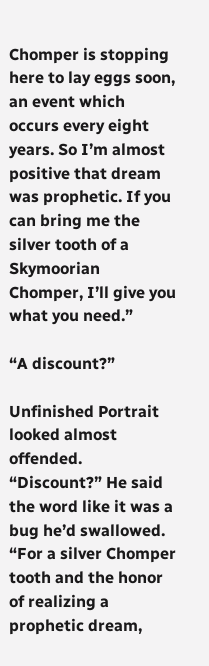Chomper is stopping here to lay eggs soon, an event which occurs every eight years. So I’m almost positive that dream was prophetic. If you can bring me the silver tooth of a Skymoorian Chomper, I’ll give you what you need.”

“A discount?”

Unfinished Portrait looked almost offended. “Discount?” He said the word like it was a bug he’d swallowed. “For a silver Chomper tooth and the honor of realizing a prophetic dream,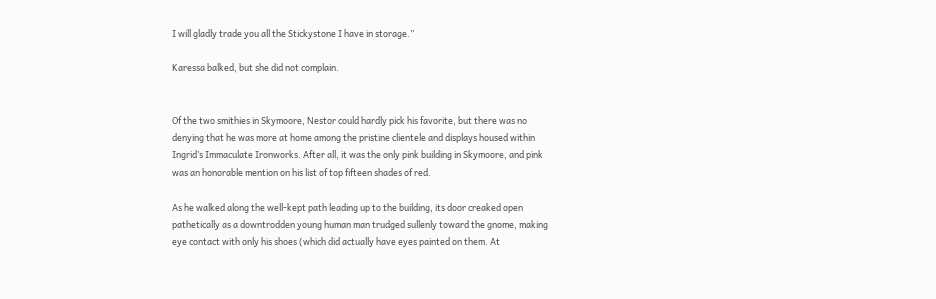I will gladly trade you all the Stickystone I have in storage.”

Karessa balked, but she did not complain.


Of the two smithies in Skymoore, Nestor could hardly pick his favorite, but there was no denying that he was more at home among the pristine clientele and displays housed within Ingrid’s Immaculate Ironworks. After all, it was the only pink building in Skymoore, and pink was an honorable mention on his list of top fifteen shades of red.

As he walked along the well-kept path leading up to the building, its door creaked open pathetically as a downtrodden young human man trudged sullenly toward the gnome, making eye contact with only his shoes (which did actually have eyes painted on them. At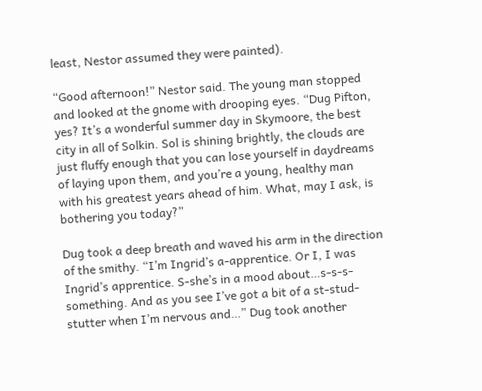least, Nestor assumed they were painted).

“Good afternoon!” Nestor said. The young man stopped and looked at the gnome with drooping eyes. “Dug Pifton, yes? It’s a wonderful summer day in Skymoore, the best city in all of Solkin. Sol is shining brightly, the clouds are just fluffy enough that you can lose yourself in daydreams of laying upon them, and you’re a young, healthy man with his greatest years ahead of him. What, may I ask, is bothering you today?”

Dug took a deep breath and waved his arm in the direction of the smithy. “I’m Ingrid’s a-apprentice. Or I, I was Ingrid’s apprentice. S-she’s in a mood about…s-s-s-something. And as you see I’ve got a bit of a st-stud-stutter when I’m nervous and…” Dug took another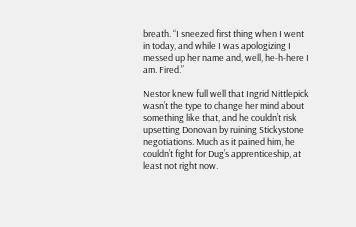breath. “I sneezed first thing when I went in today, and while I was apologizing I messed up her name and, well, he-h-here I am. Fired.”

Nestor knew full well that Ingrid Nittlepick wasn’t the type to change her mind about something like that, and he couldn’t risk upsetting Donovan by ruining Stickystone negotiations. Much as it pained him, he couldn’t fight for Dug’s apprenticeship, at least not right now.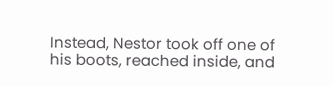Instead, Nestor took off one of his boots, reached inside, and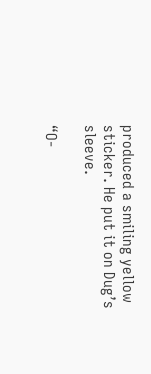produced a smiling yellow sticker. He put it on Dug’s sleeve.

“O-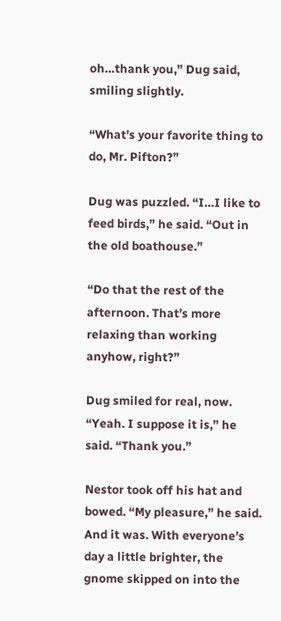oh…thank you,” Dug said, smiling slightly.

“What’s your favorite thing to do, Mr. Pifton?”

Dug was puzzled. “I…I like to feed birds,” he said. “Out in the old boathouse.”

“Do that the rest of the afternoon. That’s more relaxing than working anyhow, right?”

Dug smiled for real, now. “Yeah. I suppose it is,” he said. “Thank you.”

Nestor took off his hat and bowed. “My pleasure,” he said. And it was. With everyone’s day a little brighter, the gnome skipped on into the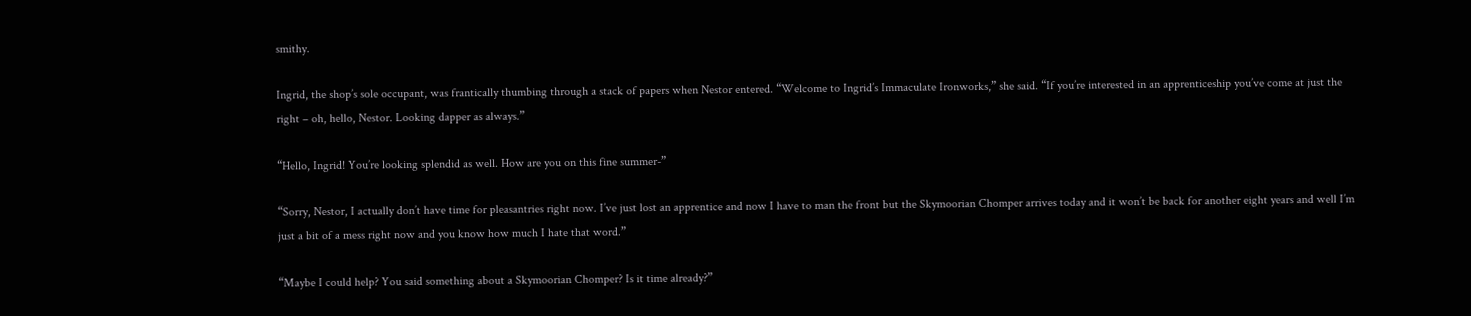smithy.

Ingrid, the shop’s sole occupant, was frantically thumbing through a stack of papers when Nestor entered. “Welcome to Ingrid’s Immaculate Ironworks,” she said. “If you’re interested in an apprenticeship you’ve come at just the right – oh, hello, Nestor. Looking dapper as always.”

“Hello, Ingrid! You’re looking splendid as well. How are you on this fine summer-”

“Sorry, Nestor, I actually don’t have time for pleasantries right now. I’ve just lost an apprentice and now I have to man the front but the Skymoorian Chomper arrives today and it won’t be back for another eight years and well I’m just a bit of a mess right now and you know how much I hate that word.”

“Maybe I could help? You said something about a Skymoorian Chomper? Is it time already?”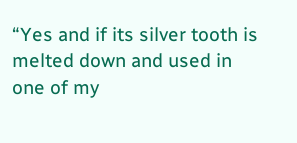“Yes and if its silver tooth is melted down and used in one of my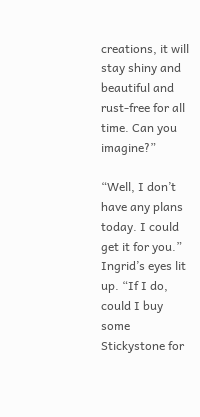creations, it will stay shiny and beautiful and rust-free for all time. Can you imagine?”

“Well, I don’t have any plans today. I could get it for you.” Ingrid’s eyes lit up. “If I do, could I buy some Stickystone for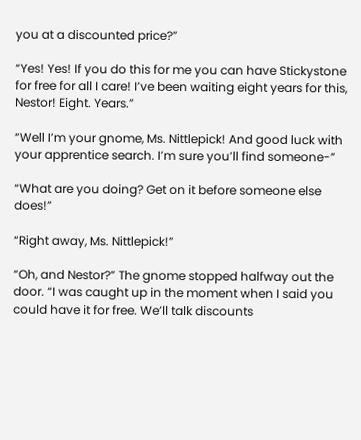you at a discounted price?”

“Yes! Yes! If you do this for me you can have Stickystone for free for all I care! I’ve been waiting eight years for this, Nestor! Eight. Years.”

“Well I’m your gnome, Ms. Nittlepick! And good luck with your apprentice search. I’m sure you’ll find someone-”

“What are you doing? Get on it before someone else does!”

“Right away, Ms. Nittlepick!”

“Oh, and Nestor?” The gnome stopped halfway out the door. “I was caught up in the moment when I said you could have it for free. We’ll talk discounts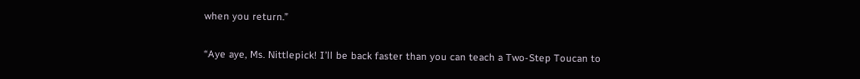when you return.”

“Aye aye, Ms. Nittlepick! I’ll be back faster than you can teach a Two-Step Toucan to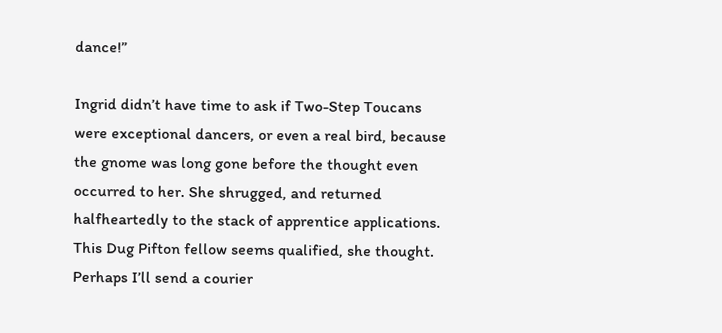dance!”

Ingrid didn’t have time to ask if Two-Step Toucans were exceptional dancers, or even a real bird, because the gnome was long gone before the thought even occurred to her. She shrugged, and returned halfheartedly to the stack of apprentice applications. This Dug Pifton fellow seems qualified, she thought. Perhaps I’ll send a courier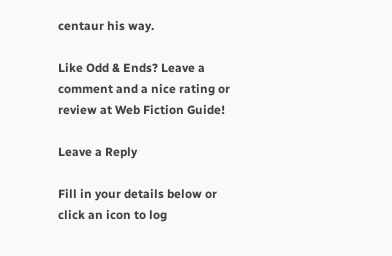centaur his way.

Like Odd & Ends? Leave a comment and a nice rating or review at Web Fiction Guide!

Leave a Reply

Fill in your details below or click an icon to log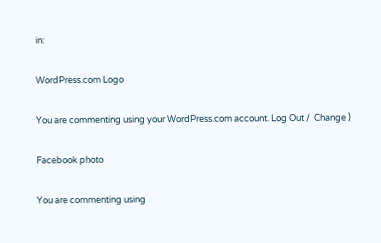in:

WordPress.com Logo

You are commenting using your WordPress.com account. Log Out /  Change )

Facebook photo

You are commenting using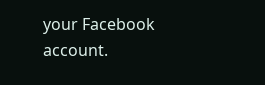your Facebook account.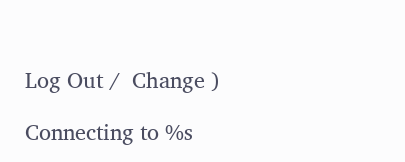Log Out /  Change )

Connecting to %s